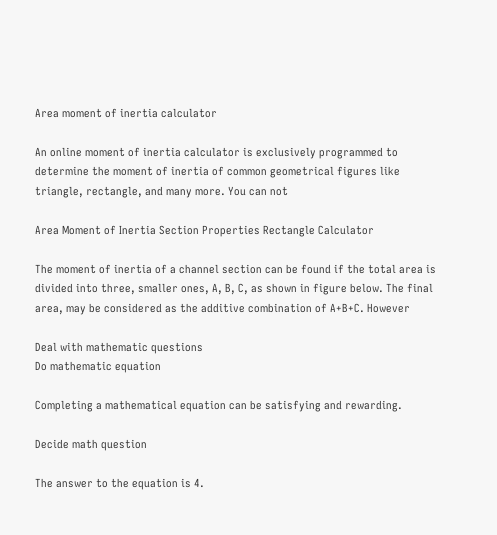Area moment of inertia calculator

An online moment of inertia calculator is exclusively programmed to determine the moment of inertia of common geometrical figures like triangle, rectangle, and many more. You can not

Area Moment of Inertia Section Properties Rectangle Calculator

The moment of inertia of a channel section can be found if the total area is divided into three, smaller ones, A, B, C, as shown in figure below. The final area, may be considered as the additive combination of A+B+C. However

Deal with mathematic questions
Do mathematic equation

Completing a mathematical equation can be satisfying and rewarding.

Decide math question

The answer to the equation is 4.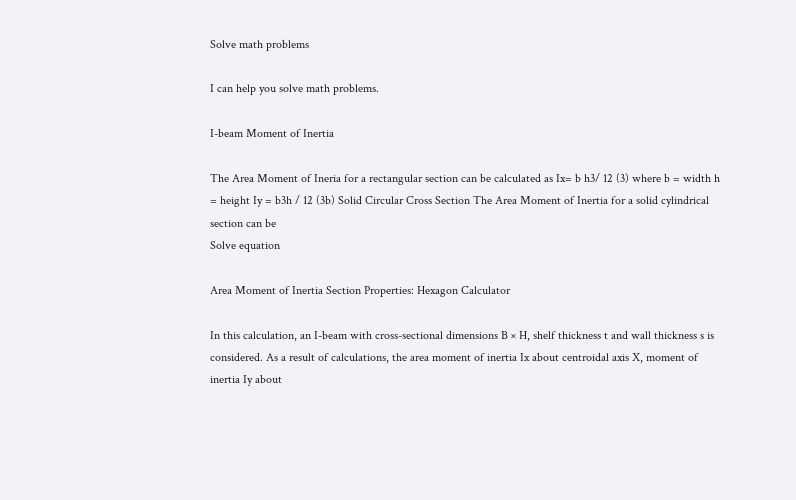Solve math problems

I can help you solve math problems.

I-beam Moment of Inertia

The Area Moment of Ineria for a rectangular section can be calculated as Ix= b h3/ 12 (3) where b = width h = height Iy = b3h / 12 (3b) Solid Circular Cross Section The Area Moment of Inertia for a solid cylindrical section can be
Solve equation

Area Moment of Inertia Section Properties: Hexagon Calculator

In this calculation, an I-beam with cross-sectional dimensions B × H, shelf thickness t and wall thickness s is considered. As a result of calculations, the area moment of inertia Ix about centroidal axis X, moment of inertia Iy about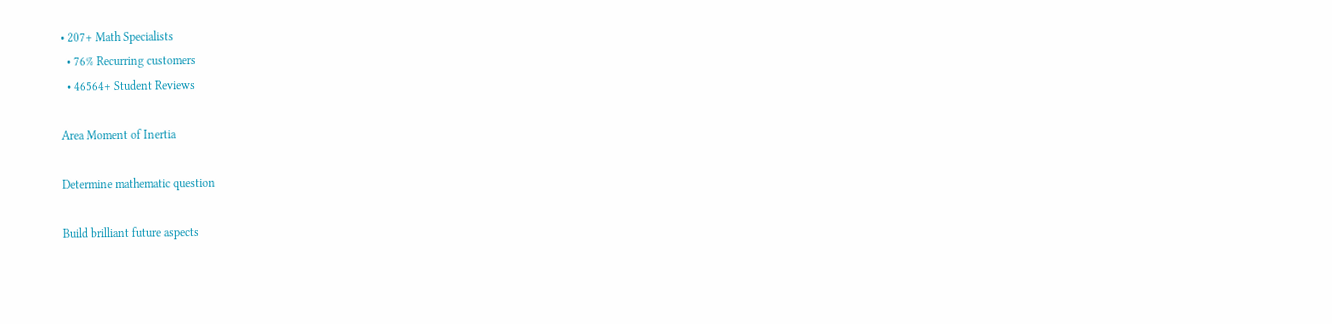• 207+ Math Specialists
  • 76% Recurring customers
  • 46564+ Student Reviews

Area Moment of Inertia

Determine mathematic question

Build brilliant future aspects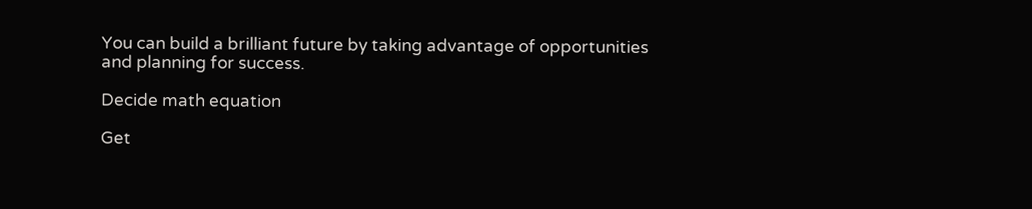You can build a brilliant future by taking advantage of opportunities and planning for success.

Decide math equation

Get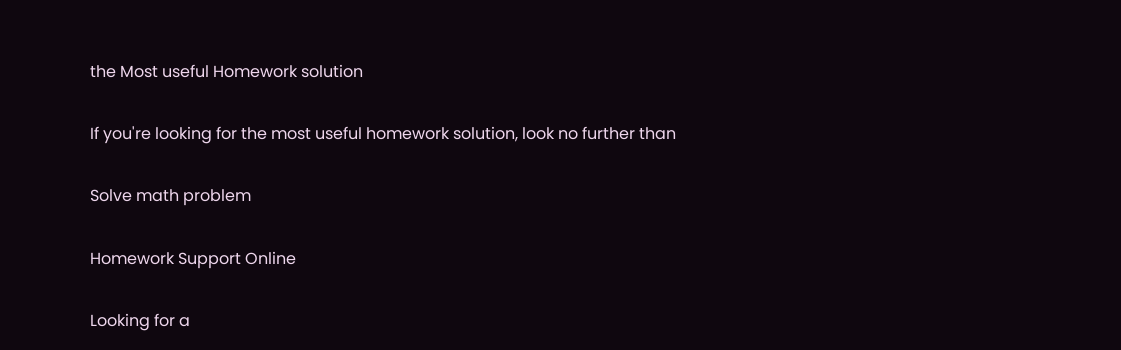the Most useful Homework solution

If you're looking for the most useful homework solution, look no further than

Solve math problem

Homework Support Online

Looking for a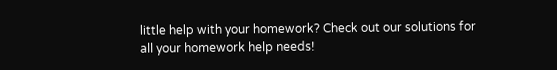little help with your homework? Check out our solutions for all your homework help needs!